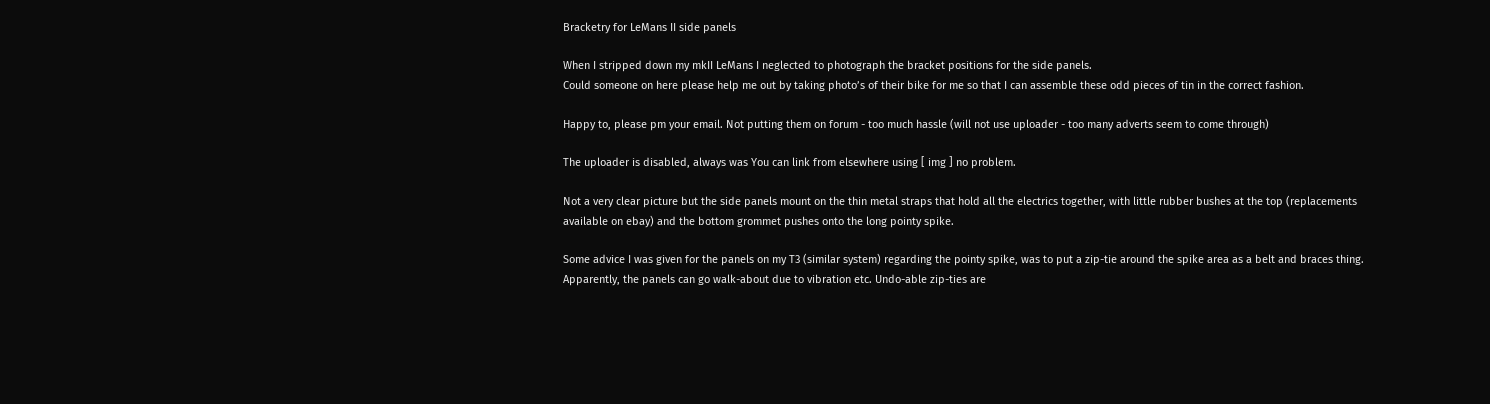Bracketry for LeMans II side panels

When I stripped down my mkII LeMans I neglected to photograph the bracket positions for the side panels.
Could someone on here please help me out by taking photo’s of their bike for me so that I can assemble these odd pieces of tin in the correct fashion.

Happy to, please pm your email. Not putting them on forum - too much hassle (will not use uploader - too many adverts seem to come through)

The uploader is disabled, always was You can link from elsewhere using [ img ] no problem.

Not a very clear picture but the side panels mount on the thin metal straps that hold all the electrics together, with little rubber bushes at the top (replacements available on ebay) and the bottom grommet pushes onto the long pointy spike.

Some advice I was given for the panels on my T3 (similar system) regarding the pointy spike, was to put a zip-tie around the spike area as a belt and braces thing. Apparently, the panels can go walk-about due to vibration etc. Undo-able zip-ties are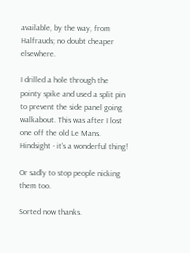available, by the way, from Halfrauds; no doubt cheaper elsewhere.

I drilled a hole through the pointy spike and used a split pin to prevent the side panel going walkabout. This was after I lost one off the old Le Mans. Hindsight - it’s a wonderful thing!

Or sadly to stop people nicking them too.

Sorted now thanks.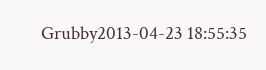Grubby2013-04-23 18:55:35